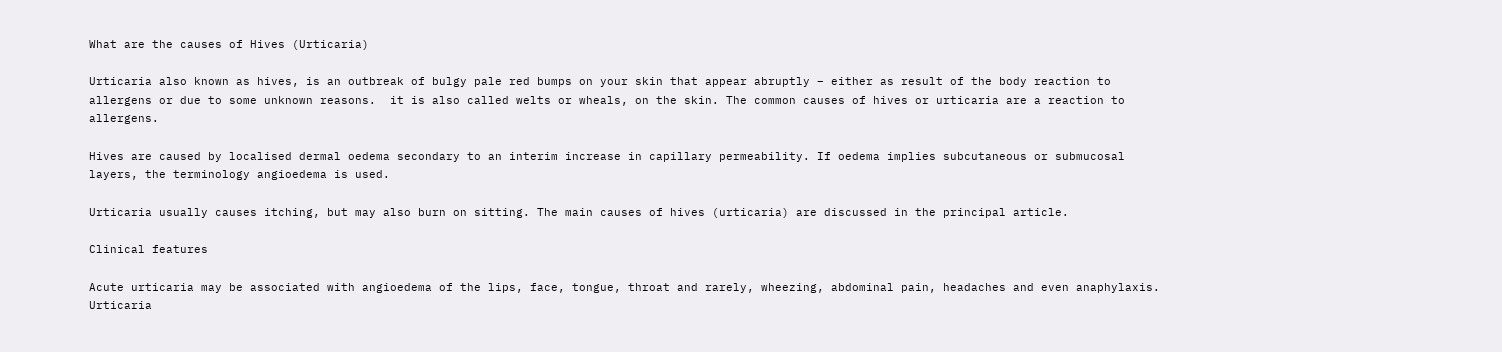What are the causes of Hives (Urticaria)

Urticaria also known as hives, is an outbreak of bulgy pale red bumps on your skin that appear abruptly – either as result of the body reaction to allergens or due to some unknown reasons.  it is also called welts or wheals, on the skin. The common causes of hives or urticaria are a reaction to allergens.

Hives are caused by localised dermal oedema secondary to an interim increase in capillary permeability. If oedema implies subcutaneous or submucosal layers, the terminology angioedema is used.

Urticaria usually causes itching, but may also burn on sitting. The main causes of hives (urticaria) are discussed in the principal article.

Clinical features

Acute urticaria may be associated with angioedema of the lips, face, tongue, throat and rarely, wheezing, abdominal pain, headaches and even anaphylaxis. Urticaria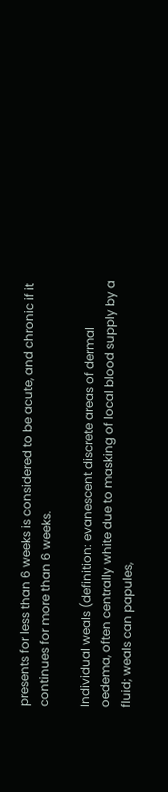presents for less than 6 weeks is considered to be acute, and chronic if it continues for more than 6 weeks.

Individual weals (definition: evanescent discrete areas of dermal oedema, often centrally white due to masking of local blood supply by a fluid; weals can papules,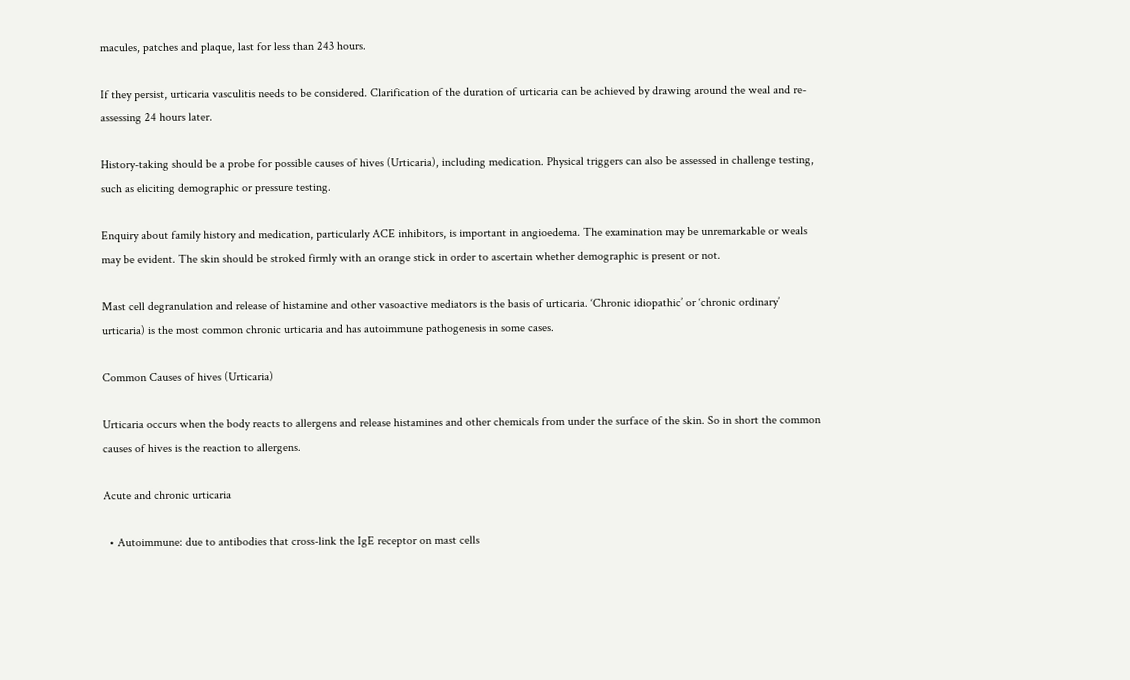macules, patches and plaque, last for less than 243 hours.

If they persist, urticaria vasculitis needs to be considered. Clarification of the duration of urticaria can be achieved by drawing around the weal and re-assessing 24 hours later.

History-taking should be a probe for possible causes of hives (Urticaria), including medication. Physical triggers can also be assessed in challenge testing, such as eliciting demographic or pressure testing.

Enquiry about family history and medication, particularly ACE inhibitors, is important in angioedema. The examination may be unremarkable or weals may be evident. The skin should be stroked firmly with an orange stick in order to ascertain whether demographic is present or not.

Mast cell degranulation and release of histamine and other vasoactive mediators is the basis of urticaria. ‘Chronic idiopathic’ or ‘chronic ordinary’ urticaria) is the most common chronic urticaria and has autoimmune pathogenesis in some cases.

Common Causes of hives (Urticaria)

Urticaria occurs when the body reacts to allergens and release histamines and other chemicals from under the surface of the skin. So in short the common causes of hives is the reaction to allergens.

Acute and chronic urticaria

  • Autoimmune: due to antibodies that cross-link the IgE receptor on mast cells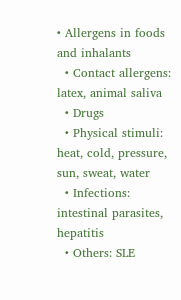• Allergens in foods and inhalants
  • Contact allergens: latex, animal saliva
  • Drugs
  • Physical stimuli: heat, cold, pressure, sun, sweat, water
  • Infections: intestinal parasites, hepatitis
  • Others: SLE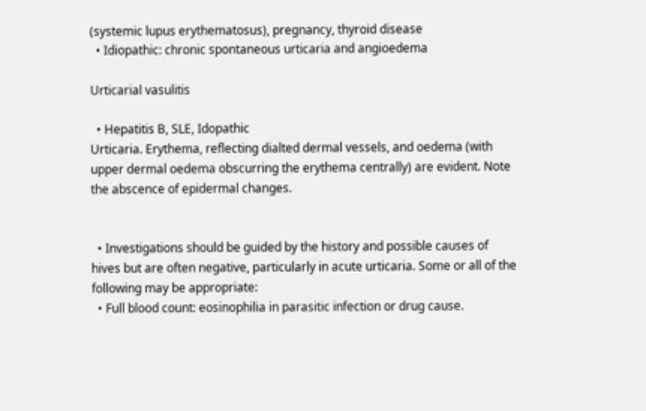(systemic lupus erythematosus), pregnancy, thyroid disease
  • Idiopathic: chronic spontaneous urticaria and angioedema

Urticarial vasulitis

  • Hepatitis B, SLE, Idopathic
Urticaria. Erythema, reflecting dialted dermal vessels, and oedema (with upper dermal oedema obscurring the erythema centrally) are evident. Note the abscence of epidermal changes.


  • Investigations should be guided by the history and possible causes of hives but are often negative, particularly in acute urticaria. Some or all of the following may be appropriate:
  • Full blood count: eosinophilia in parasitic infection or drug cause.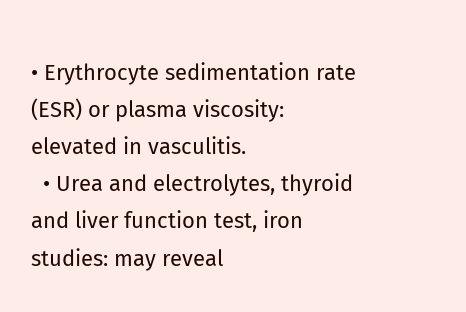• Erythrocyte sedimentation rate (ESR) or plasma viscosity: elevated in vasculitis.
  • Urea and electrolytes, thyroid and liver function test, iron studies: may reveal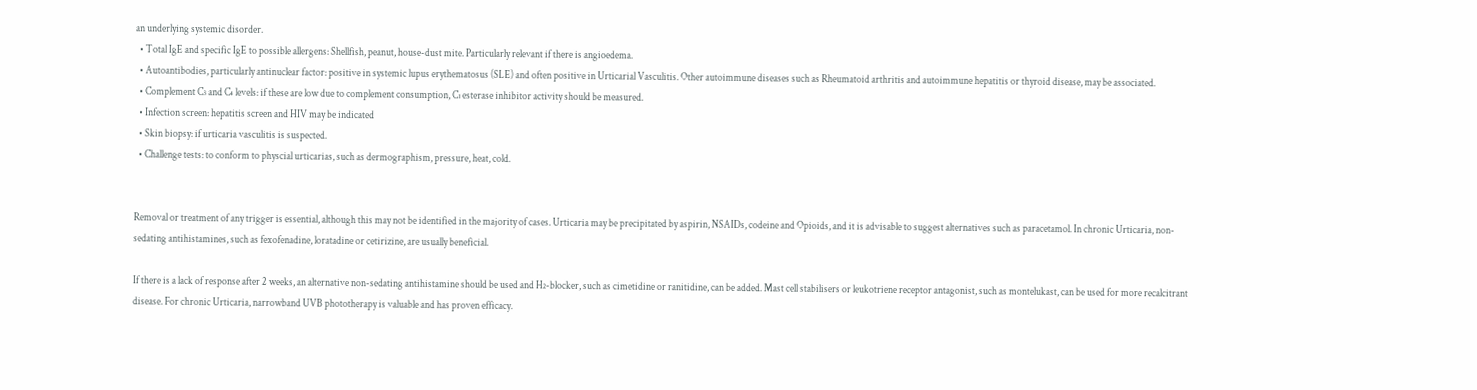an underlying systemic disorder.
  • Total IgE and specific IgE to possible allergens: Shellfish, peanut, house-dust mite. Particularly relevant if there is angioedema.
  • Autoantibodies, particularly antinuclear factor: positive in systemic lupus erythematosus (SLE) and often positive in Urticarial Vasculitis. Other autoimmune diseases such as Rheumatoid arthritis and autoimmune hepatitis or thyroid disease, may be associated.
  • Complement C₃ and C₄ levels: if these are low due to complement consumption, C₁ esterase inhibitor activity should be measured.
  • Infection screen: hepatitis screen and HIV may be indicated
  • Skin biopsy: if urticaria vasculitis is suspected.
  • Challenge tests: to conform to physcial urticarias, such as dermographism, pressure, heat, cold.


Removal or treatment of any trigger is essential, although this may not be identified in the majority of cases. Urticaria may be precipitated by aspirin, NSAIDs, codeine and Opioids, and it is advisable to suggest alternatives such as paracetamol. In chronic Urticaria, non-sedating antihistamines, such as fexofenadine, loratadine or cetirizine, are usually beneficial.

If there is a lack of response after 2 weeks, an alternative non-sedating antihistamine should be used and H₂-blocker, such as cimetidine or ranitidine, can be added. Mast cell stabilisers or leukotriene receptor antagonist, such as montelukast, can be used for more recalcitrant disease. For chronic Urticaria, narrowband UVB phototherapy is valuable and has proven efficacy.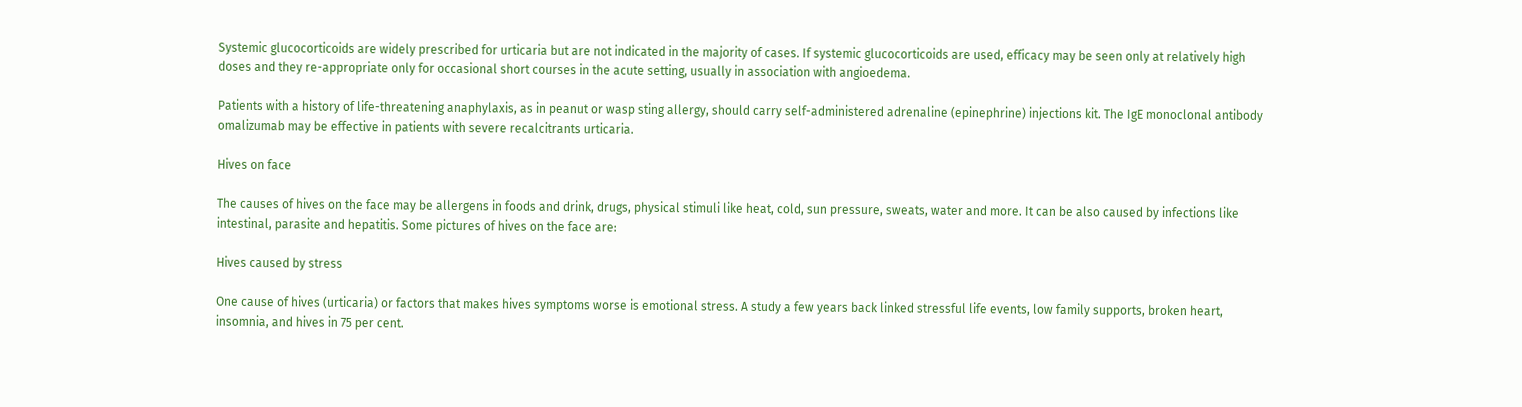Systemic glucocorticoids are widely prescribed for urticaria but are not indicated in the majority of cases. If systemic glucocorticoids are used, efficacy may be seen only at relatively high doses and they re-appropriate only for occasional short courses in the acute setting, usually in association with angioedema.

Patients with a history of life-threatening anaphylaxis, as in peanut or wasp sting allergy, should carry self-administered adrenaline (epinephrine) injections kit. The IgE monoclonal antibody omalizumab may be effective in patients with severe recalcitrants urticaria.

Hives on face

The causes of hives on the face may be allergens in foods and drink, drugs, physical stimuli like heat, cold, sun pressure, sweats, water and more. It can be also caused by infections like intestinal, parasite and hepatitis. Some pictures of hives on the face are:

Hives caused by stress

One cause of hives (urticaria) or factors that makes hives symptoms worse is emotional stress. A study a few years back linked stressful life events, low family supports, broken heart, insomnia, and hives in 75 per cent.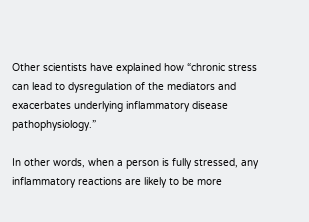Other scientists have explained how “chronic stress can lead to dysregulation of the mediators and exacerbates underlying inflammatory disease pathophysiology.”

In other words, when a person is fully stressed, any inflammatory reactions are likely to be more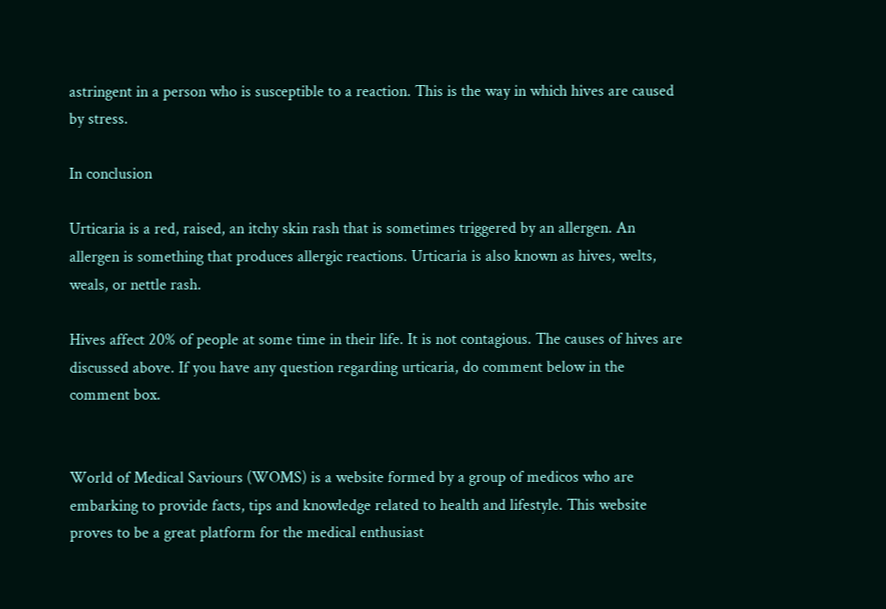astringent in a person who is susceptible to a reaction. This is the way in which hives are caused by stress.

In conclusion

Urticaria is a red, raised, an itchy skin rash that is sometimes triggered by an allergen. An allergen is something that produces allergic reactions. Urticaria is also known as hives, welts, weals, or nettle rash.

Hives affect 20% of people at some time in their life. It is not contagious. The causes of hives are discussed above. If you have any question regarding urticaria, do comment below in the comment box.


World of Medical Saviours (WOMS) is a website formed by a group of medicos who are embarking to provide facts, tips and knowledge related to health and lifestyle. This website proves to be a great platform for the medical enthusiast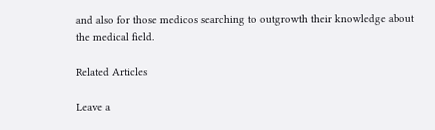and also for those medicos searching to outgrowth their knowledge about the medical field.

Related Articles

Leave a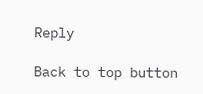Reply

Back to top button